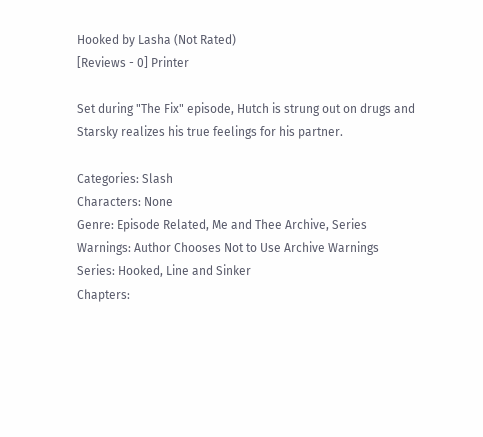Hooked by Lasha (Not Rated)
[Reviews - 0] Printer

Set during "The Fix" episode, Hutch is strung out on drugs and Starsky realizes his true feelings for his partner.

Categories: Slash
Characters: None
Genre: Episode Related, Me and Thee Archive, Series
Warnings: Author Chooses Not to Use Archive Warnings
Series: Hooked, Line and Sinker
Chapters: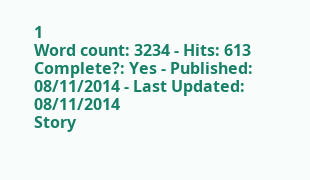1
Word count: 3234 - Hits: 613
Complete?: Yes - Published: 08/11/2014 - Last Updated: 08/11/2014
Story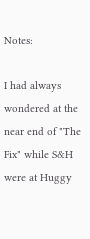Notes:

I had always wondered at the near end of "The Fix" while S&H were at Huggy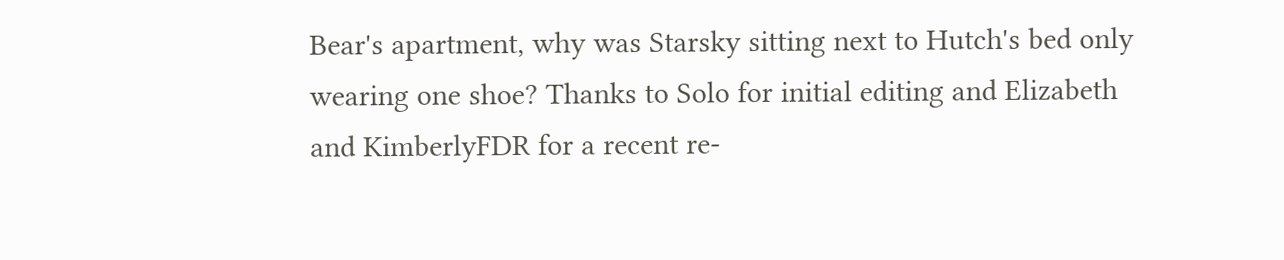Bear's apartment, why was Starsky sitting next to Hutch's bed only wearing one shoe? Thanks to Solo for initial editing and Elizabeth and KimberlyFDR for a recent re-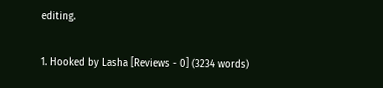editing.

1. Hooked by Lasha [Reviews - 0] (3234 words)